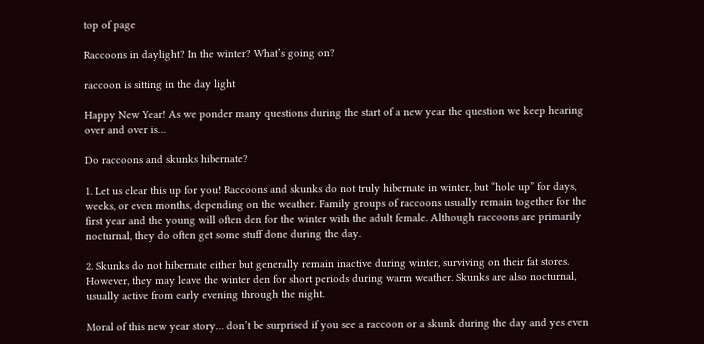top of page

Raccoons in daylight? In the winter? What’s going on?

raccoon is sitting in the day light

Happy New Year! As we ponder many questions during the start of a new year the question we keep hearing over and over is…

Do raccoons and skunks hibernate?

1. Let us clear this up for you! Raccoons and skunks do not truly hibernate in winter, but “hole up” for days, weeks, or even months, depending on the weather. Family groups of raccoons usually remain together for the first year and the young will often den for the winter with the adult female. Although raccoons are primarily nocturnal, they do often get some stuff done during the day.

2. Skunks do not hibernate either but generally remain inactive during winter, surviving on their fat stores. However, they may leave the winter den for short periods during warm weather. Skunks are also nocturnal, usually active from early evening through the night.

Moral of this new year story… don’t be surprised if you see a raccoon or a skunk during the day and yes even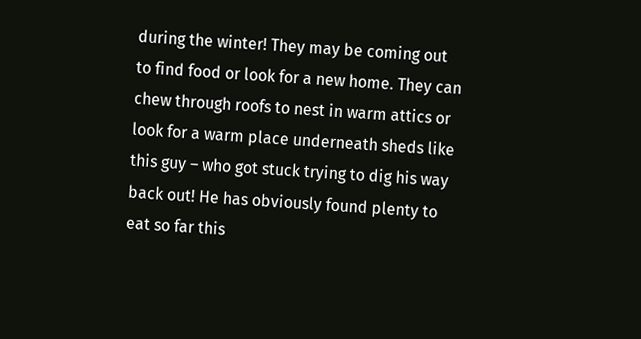during the winter! They may be coming out to find food or look for a new home. They can chew through roofs to nest in warm attics or look for a warm place underneath sheds like this guy – who got stuck trying to dig his way back out! He has obviously found plenty to eat so far this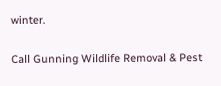winter.

Call Gunning Wildlife Removal & Pest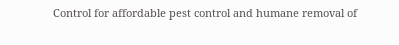Control for affordable pest control and humane removal of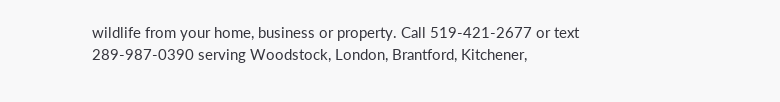wildlife from your home, business or property. Call 519-421-2677 or text 289-987-0390 serving Woodstock, London, Brantford, Kitchener,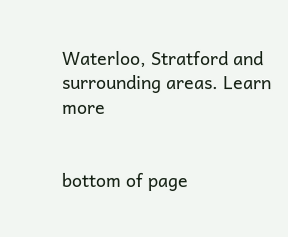Waterloo, Stratford and surrounding areas. Learn more


bottom of page